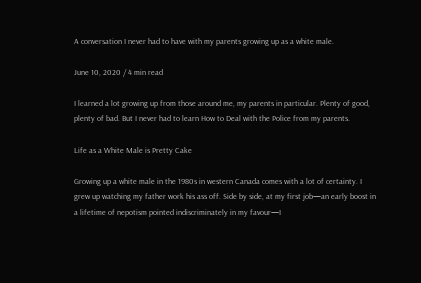A conversation I never had to have with my parents growing up as a white male.

June 10, 2020 / 4 min read

I learned a lot growing up from those around me, my parents in particular. Plenty of good, plenty of bad. But I never had to learn How to Deal with the Police from my parents.

Life as a White Male is Pretty Cake

Growing up a white male in the 1980s in western Canada comes with a lot of certainty. I grew up watching my father work his ass off. Side by side, at my first job—an early boost in a lifetime of nepotism pointed indiscriminately in my favour—I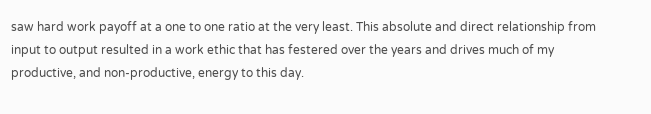saw hard work payoff at a one to one ratio at the very least. This absolute and direct relationship from input to output resulted in a work ethic that has festered over the years and drives much of my productive, and non-productive, energy to this day.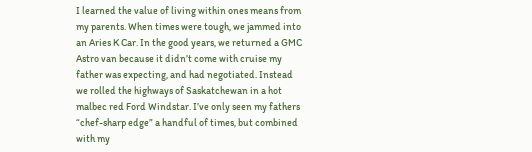I learned the value of living within ones means from my parents. When times were tough, we jammed into an Aries K Car. In the good years, we returned a GMC Astro van because it didn’t come with cruise my father was expecting, and had negotiated. Instead we rolled the highways of Saskatchewan in a hot malbec red Ford Windstar. I’ve only seen my fathers “chef-sharp edge” a handful of times, but combined with my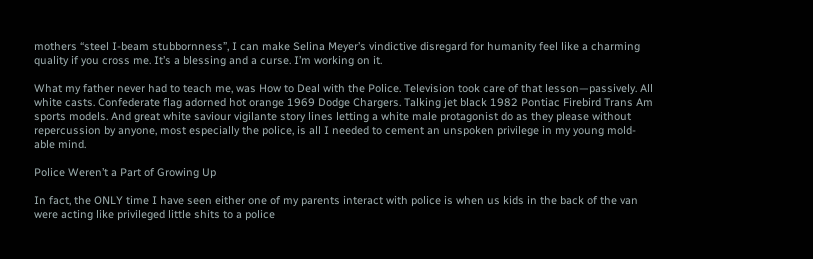mothers “steel I-beam stubbornness”, I can make Selina Meyer’s vindictive disregard for humanity feel like a charming quality if you cross me. It’s a blessing and a curse. I’m working on it.

What my father never had to teach me, was How to Deal with the Police. Television took care of that lesson—passively. All white casts. Confederate flag adorned hot orange 1969 Dodge Chargers. Talking jet black 1982 Pontiac Firebird Trans Am sports models. And great white saviour vigilante story lines letting a white male protagonist do as they please without repercussion by anyone, most especially the police, is all I needed to cement an unspoken privilege in my young mold-able mind.

Police Weren’t a Part of Growing Up

In fact, the ONLY time I have seen either one of my parents interact with police is when us kids in the back of the van were acting like privileged little shits to a police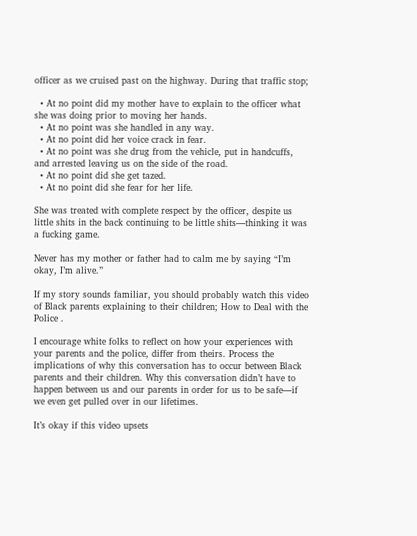officer as we cruised past on the highway. During that traffic stop;

  • At no point did my mother have to explain to the officer what she was doing prior to moving her hands.
  • At no point was she handled in any way.
  • At no point did her voice crack in fear.
  • At no point was she drug from the vehicle, put in handcuffs, and arrested leaving us on the side of the road.
  • At no point did she get tazed.
  • At no point did she fear for her life.

She was treated with complete respect by the officer, despite us little shits in the back continuing to be little shits—thinking it was a fucking game.

Never has my mother or father had to calm me by saying “I’m okay, I’m alive.”

If my story sounds familiar, you should probably watch this video of Black parents explaining to their children; How to Deal with the Police .

I encourage white folks to reflect on how your experiences with your parents and the police, differ from theirs. Process the implications of why this conversation has to occur between Black parents and their children. Why this conversation didn’t have to happen between us and our parents in order for us to be safe—if we even get pulled over in our lifetimes.

It’s okay if this video upsets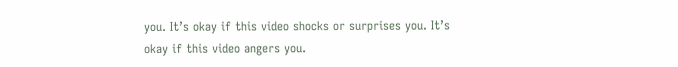you. It’s okay if this video shocks or surprises you. It’s okay if this video angers you.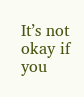It’s not okay if you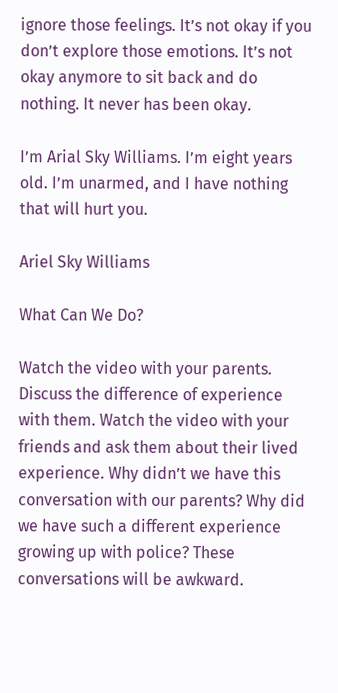ignore those feelings. It’s not okay if you don’t explore those emotions. It’s not okay anymore to sit back and do nothing. It never has been okay.

I’m Arial Sky Williams. I’m eight years old. I’m unarmed, and I have nothing that will hurt you.

Ariel Sky Williams

What Can We Do?

Watch the video with your parents. Discuss the difference of experience with them. Watch the video with your friends and ask them about their lived experience. Why didn’t we have this conversation with our parents? Why did we have such a different experience growing up with police? These conversations will be awkward.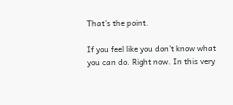That’s the point.

If you feel like you don’t know what you can do. Right now. In this very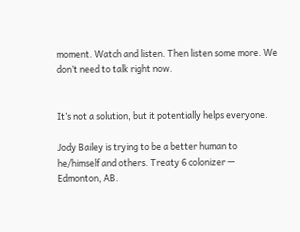moment. Watch and listen. Then listen some more. We don’t need to talk right now.


It’s not a solution, but it potentially helps everyone.

Jody Bailey is trying to be a better human to he/himself and others. Treaty 6 colonizer — Edmonton, AB.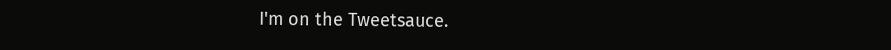I'm on the Tweetsauce.